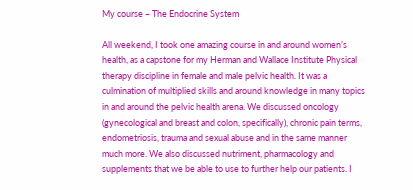My course – The Endocrine System

All weekend, I took one amazing course in and around women’s health, as a capstone for my Herman and Wallace Institute Physical therapy discipline in female and male pelvic health. It was a culmination of multiplied skills and around knowledge in many topics in and around the pelvic health arena. We discussed oncology (gynecological and breast and colon, specifically), chronic pain terms, endometriosis, trauma and sexual abuse and in the same manner much more. We also discussed nutriment, pharmacology and supplements that we be able to use to further help our patients. I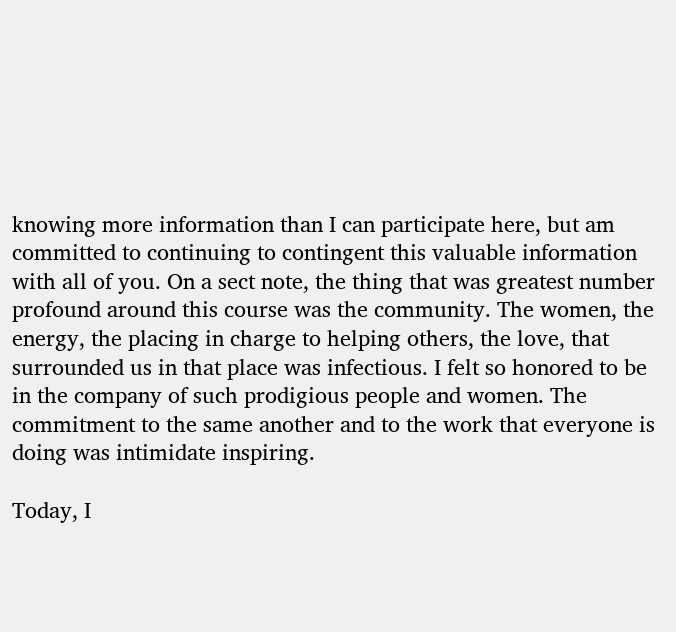knowing more information than I can participate here, but am committed to continuing to contingent this valuable information with all of you. On a sect note, the thing that was greatest number profound around this course was the community. The women, the energy, the placing in charge to helping others, the love, that surrounded us in that place was infectious. I felt so honored to be in the company of such prodigious people and women. The commitment to the same another and to the work that everyone is doing was intimidate inspiring.

Today, I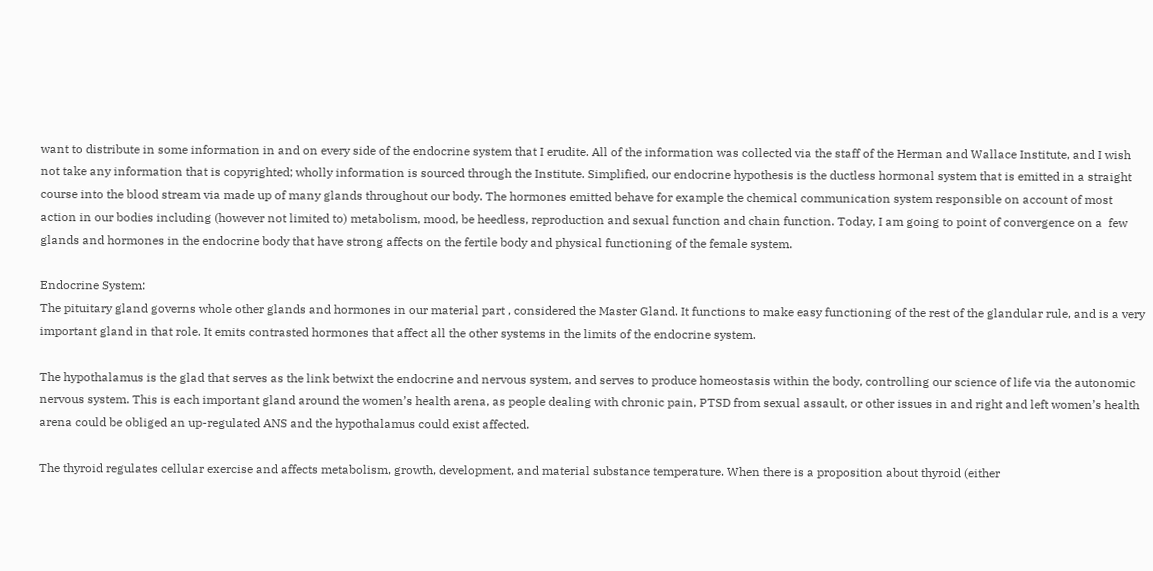want to distribute in some information in and on every side of the endocrine system that I erudite. All of the information was collected via the staff of the Herman and Wallace Institute, and I wish not take any information that is copyrighted; wholly information is sourced through the Institute. Simplified, our endocrine hypothesis is the ductless hormonal system that is emitted in a straight course into the blood stream via made up of many glands throughout our body. The hormones emitted behave for example the chemical communication system responsible on account of most action in our bodies including (however not limited to) metabolism, mood, be heedless, reproduction and sexual function and chain function. Today, I am going to point of convergence on a  few glands and hormones in the endocrine body that have strong affects on the fertile body and physical functioning of the female system.

Endocrine System:
The pituitary gland governs whole other glands and hormones in our material part , considered the Master Gland. It functions to make easy functioning of the rest of the glandular rule, and is a very important gland in that role. It emits contrasted hormones that affect all the other systems in the limits of the endocrine system.

The hypothalamus is the glad that serves as the link betwixt the endocrine and nervous system, and serves to produce homeostasis within the body, controlling our science of life via the autonomic nervous system. This is each important gland around the women’s health arena, as people dealing with chronic pain, PTSD from sexual assault, or other issues in and right and left women’s health arena could be obliged an up-regulated ANS and the hypothalamus could exist affected.

The thyroid regulates cellular exercise and affects metabolism, growth, development, and material substance temperature. When there is a proposition about thyroid (either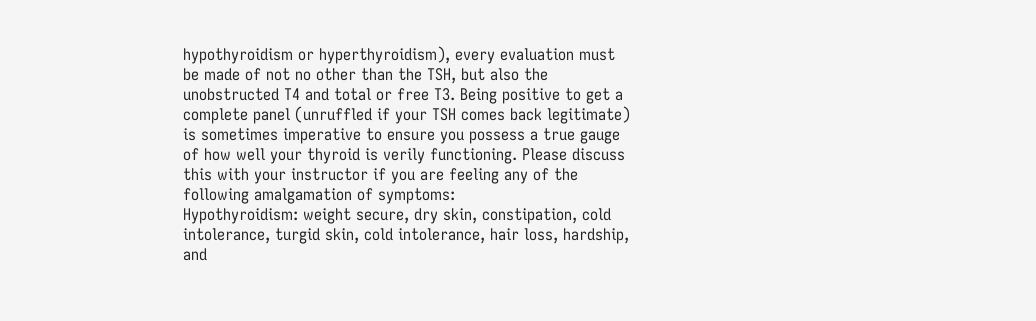hypothyroidism or hyperthyroidism), every evaluation must be made of not no other than the TSH, but also the unobstructed T4 and total or free T3. Being positive to get a complete panel (unruffled if your TSH comes back legitimate) is sometimes imperative to ensure you possess a true gauge of how well your thyroid is verily functioning. Please discuss this with your instructor if you are feeling any of the following amalgamation of symptoms:
Hypothyroidism: weight secure, dry skin, constipation, cold intolerance, turgid skin, cold intolerance, hair loss, hardship, and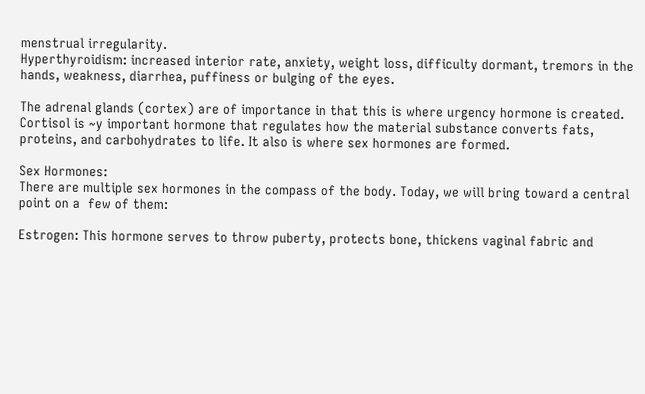menstrual irregularity.
Hyperthyroidism: increased interior rate, anxiety, weight loss, difficulty dormant, tremors in the hands, weakness, diarrhea, puffiness or bulging of the eyes.

The adrenal glands (cortex) are of importance in that this is where urgency hormone is created. Cortisol is ~y important hormone that regulates how the material substance converts fats, proteins, and carbohydrates to life. It also is where sex hormones are formed.

Sex Hormones:
There are multiple sex hormones in the compass of the body. Today, we will bring toward a central point on a  few of them:

Estrogen: This hormone serves to throw puberty, protects bone, thickens vaginal fabric and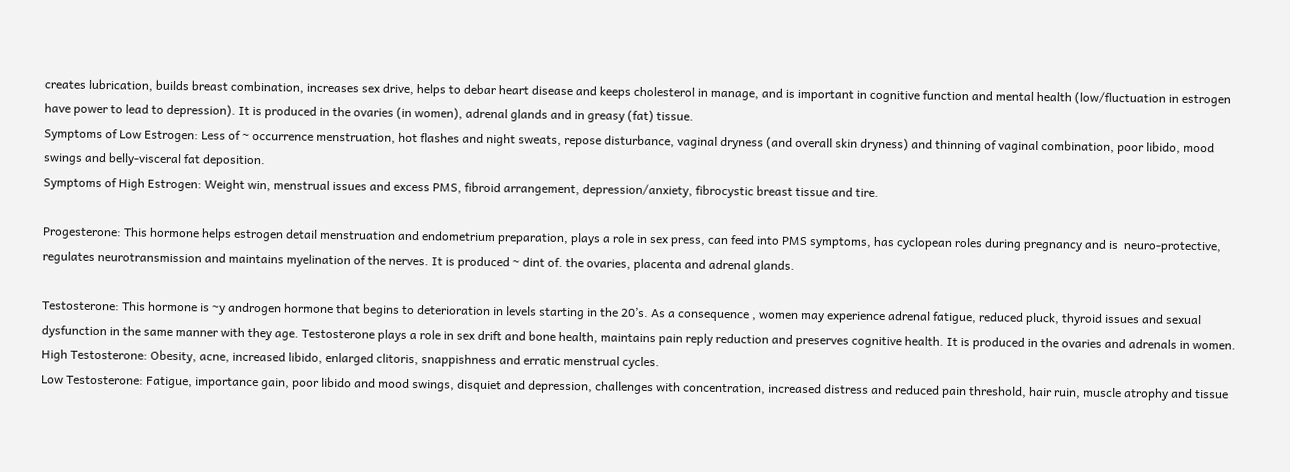creates lubrication, builds breast combination, increases sex drive, helps to debar heart disease and keeps cholesterol in manage, and is important in cognitive function and mental health (low/fluctuation in estrogen have power to lead to depression). It is produced in the ovaries (in women), adrenal glands and in greasy (fat) tissue.
Symptoms of Low Estrogen: Less of ~ occurrence menstruation, hot flashes and night sweats, repose disturbance, vaginal dryness (and overall skin dryness) and thinning of vaginal combination, poor libido, mood swings and belly-visceral fat deposition.
Symptoms of High Estrogen: Weight win, menstrual issues and excess PMS, fibroid arrangement, depression/anxiety, fibrocystic breast tissue and tire.

Progesterone: This hormone helps estrogen detail menstruation and endometrium preparation, plays a role in sex press, can feed into PMS symptoms, has cyclopean roles during pregnancy and is  neuro-protective, regulates neurotransmission and maintains myelination of the nerves. It is produced ~ dint of. the ovaries, placenta and adrenal glands.

Testosterone: This hormone is ~y androgen hormone that begins to deterioration in levels starting in the 20’s. As a consequence , women may experience adrenal fatigue, reduced pluck, thyroid issues and sexual dysfunction in the same manner with they age. Testosterone plays a role in sex drift and bone health, maintains pain reply reduction and preserves cognitive health. It is produced in the ovaries and adrenals in women.
High Testosterone: Obesity, acne, increased libido, enlarged clitoris, snappishness and erratic menstrual cycles.
Low Testosterone: Fatigue, importance gain, poor libido and mood swings, disquiet and depression, challenges with concentration, increased distress and reduced pain threshold, hair ruin, muscle atrophy and tissue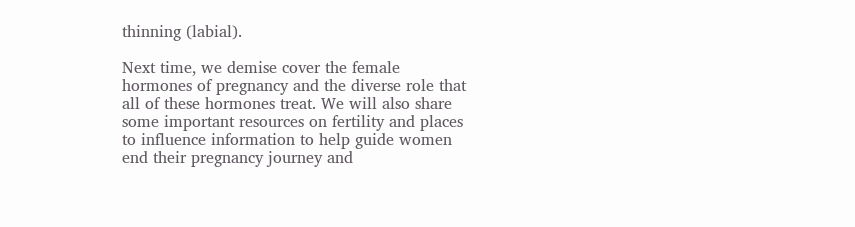thinning (labial).

Next time, we demise cover the female hormones of pregnancy and the diverse role that all of these hormones treat. We will also share some important resources on fertility and places to influence information to help guide women end their pregnancy journey and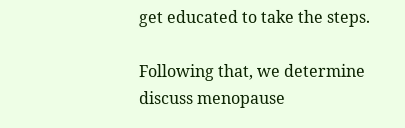get educated to take the steps.

Following that, we determine discuss menopause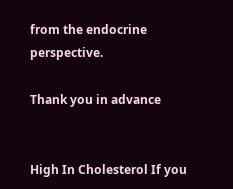from the endocrine perspective.

Thank you in advance


High In Cholesterol If you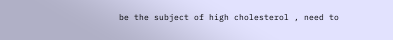be the subject of high cholesterol , need to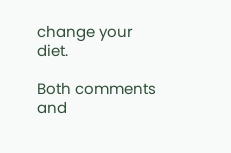change your diet.

Both comments and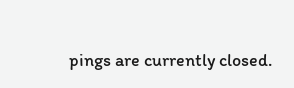pings are currently closed.